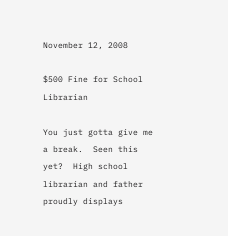November 12, 2008

$500 Fine for School Librarian

You just gotta give me a break.  Seen this yet?  High school librarian and father proudly displays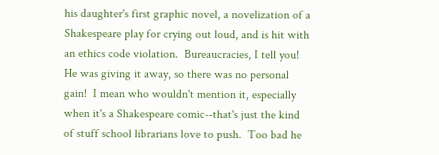his daughter's first graphic novel, a novelization of a Shakespeare play for crying out loud, and is hit with an ethics code violation.  Bureaucracies, I tell you!  He was giving it away, so there was no personal gain!  I mean who wouldn't mention it, especially when it's a Shakespeare comic--that's just the kind of stuff school librarians love to push.  Too bad he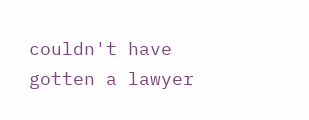couldn't have gotten a lawyer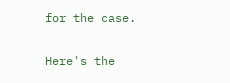for the case.

Here's the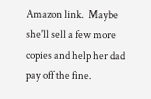Amazon link.  Maybe she'll sell a few more copies and help her dad pay off the fine.